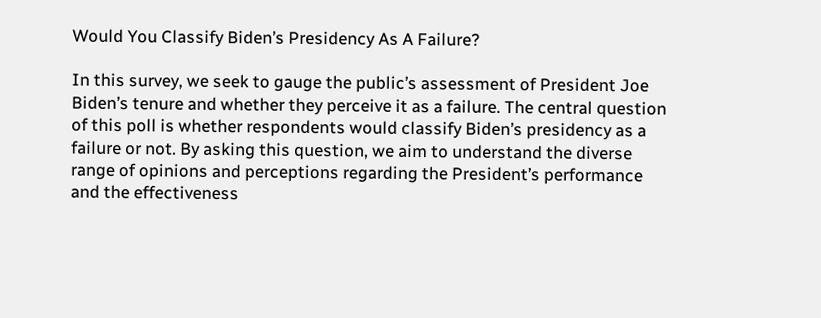Would You Classify Biden’s Presidency As A Failure?

In this survey, we seek to gauge the public’s assessment of President Joe Biden’s tenure and whether they perceive it as a failure. The central question of this poll is whether respondents would classify Biden’s presidency as a failure or not. By asking this question, we aim to understand the diverse range of opinions and perceptions regarding the President’s performance and the effectiveness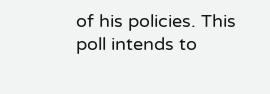of his policies. This poll intends to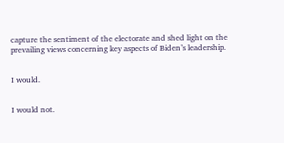capture the sentiment of the electorate and shed light on the prevailing views concerning key aspects of Biden’s leadership.


I would.


I would not.